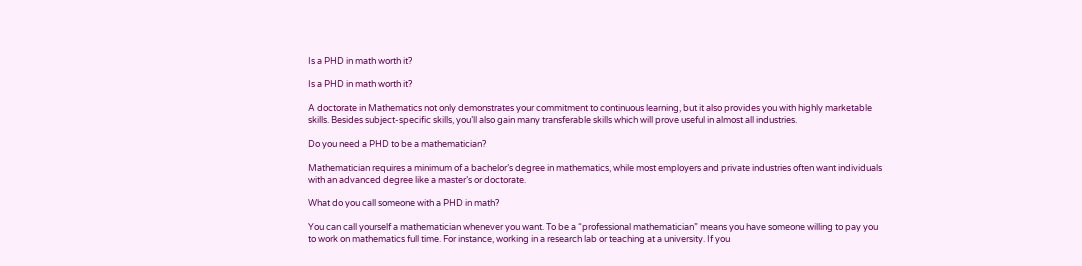Is a PHD in math worth it?

Is a PHD in math worth it?

A doctorate in Mathematics not only demonstrates your commitment to continuous learning, but it also provides you with highly marketable skills. Besides subject-specific skills, you’ll also gain many transferable skills which will prove useful in almost all industries.

Do you need a PHD to be a mathematician?

Mathematician requires a minimum of a bachelor’s degree in mathematics, while most employers and private industries often want individuals with an advanced degree like a master’s or doctorate.

What do you call someone with a PHD in math?

You can call yourself a mathematician whenever you want. To be a “professional mathematician” means you have someone willing to pay you to work on mathematics full time. For instance, working in a research lab or teaching at a university. If you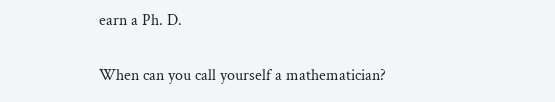earn a Ph. D.

When can you call yourself a mathematician?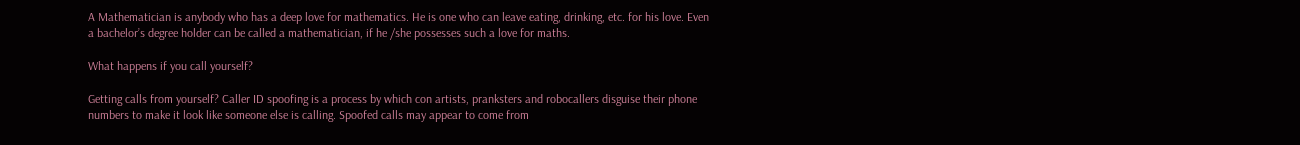A Mathematician is anybody who has a deep love for mathematics. He is one who can leave eating, drinking, etc. for his love. Even a bachelor’s degree holder can be called a mathematician, if he /she possesses such a love for maths.

What happens if you call yourself?

Getting calls from yourself? Caller ID spoofing is a process by which con artists, pranksters and robocallers disguise their phone numbers to make it look like someone else is calling. Spoofed calls may appear to come from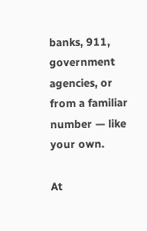banks, 911, government agencies, or from a familiar number — like your own.

At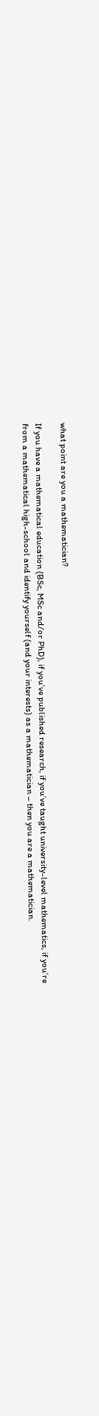what point are you a mathematician?

If you have a mathematical education (BSc, MSc and/or PhD), if you’ve published research, if you’ve taught university-level mathematics, if you’re from a mathematical high-school and identify yourself (and your interests) as a mathematician – then you are a mathematician.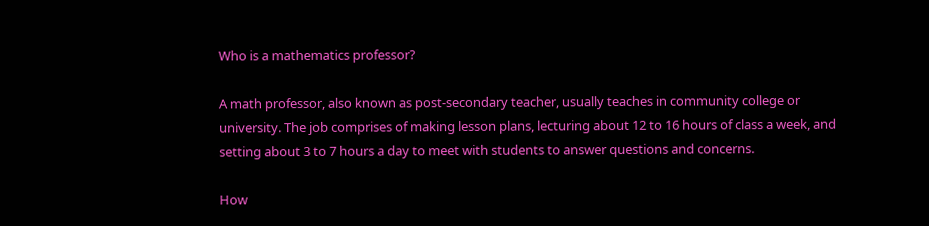Who is a mathematics professor?

A math professor, also known as post-secondary teacher, usually teaches in community college or university. The job comprises of making lesson plans, lecturing about 12 to 16 hours of class a week, and setting about 3 to 7 hours a day to meet with students to answer questions and concerns.

How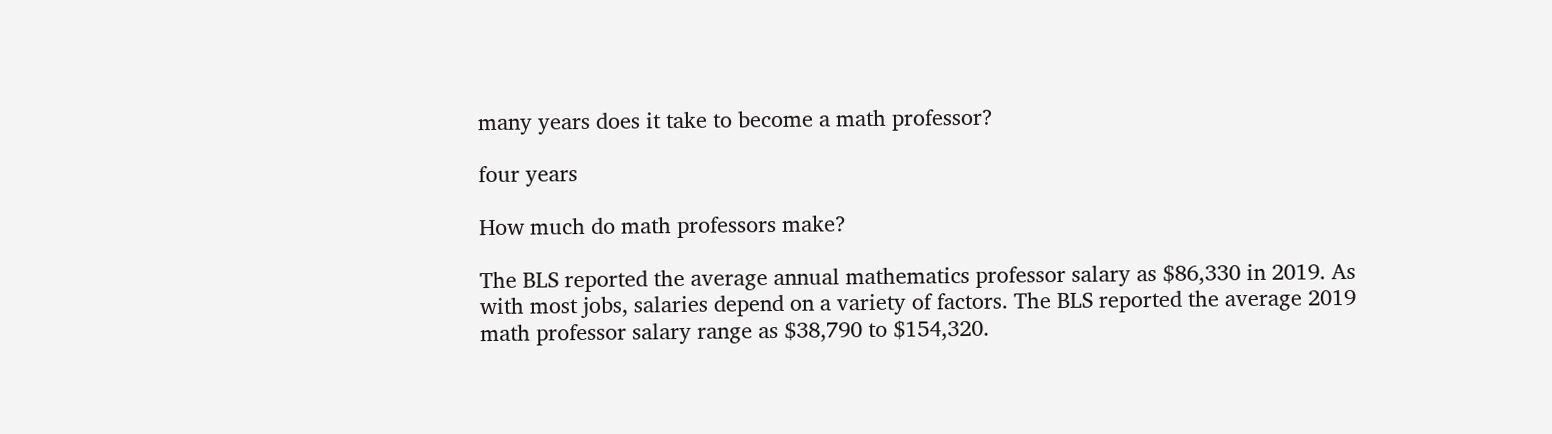many years does it take to become a math professor?

four years

How much do math professors make?

The BLS reported the average annual mathematics professor salary as $86,330 in 2019. As with most jobs, salaries depend on a variety of factors. The BLS reported the average 2019 math professor salary range as $38,790 to $154,320.